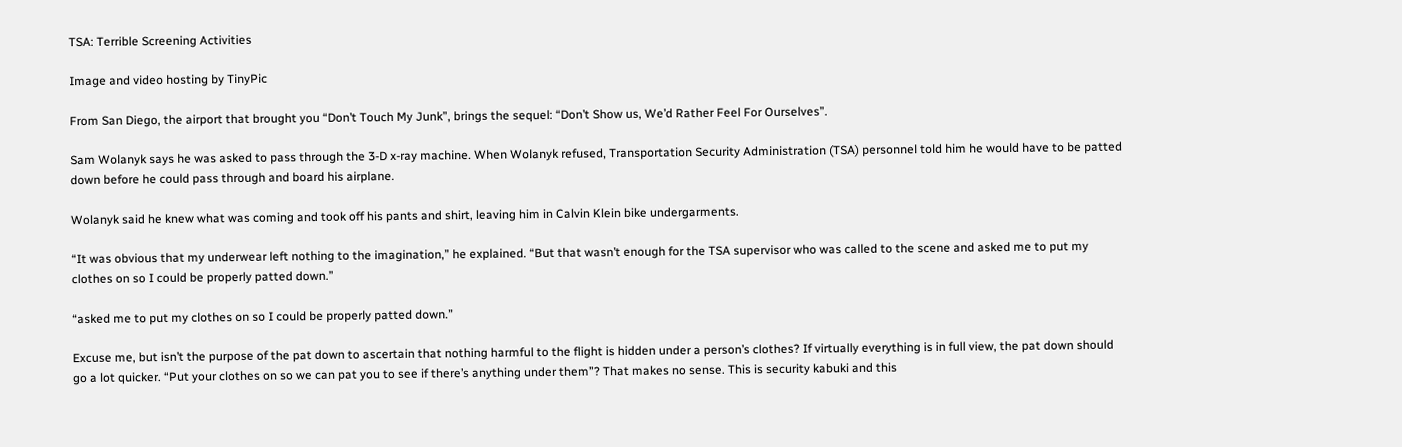TSA: Terrible Screening Activities

Image and video hosting by TinyPic

From San Diego, the airport that brought you “Don’t Touch My Junk”, brings the sequel: “Don’t Show us, We’d Rather Feel For Ourselves”.

Sam Wolanyk says he was asked to pass through the 3-D x-ray machine. When Wolanyk refused, Transportation Security Administration (TSA) personnel told him he would have to be patted down before he could pass through and board his airplane.

Wolanyk said he knew what was coming and took off his pants and shirt, leaving him in Calvin Klein bike undergarments.

“It was obvious that my underwear left nothing to the imagination,” he explained. “But that wasn’t enough for the TSA supervisor who was called to the scene and asked me to put my clothes on so I could be properly patted down.”

“asked me to put my clothes on so I could be properly patted down.”

Excuse me, but isn’t the purpose of the pat down to ascertain that nothing harmful to the flight is hidden under a person’s clothes? If virtually everything is in full view, the pat down should go a lot quicker. “Put your clothes on so we can pat you to see if there’s anything under them”? That makes no sense. This is security kabuki and this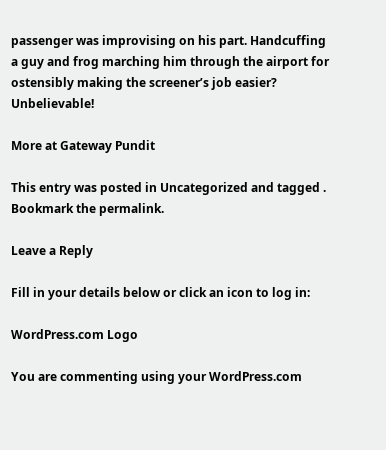passenger was improvising on his part. Handcuffing a guy and frog marching him through the airport for ostensibly making the screener’s job easier? Unbelievable!

More at Gateway Pundit

This entry was posted in Uncategorized and tagged . Bookmark the permalink.

Leave a Reply

Fill in your details below or click an icon to log in:

WordPress.com Logo

You are commenting using your WordPress.com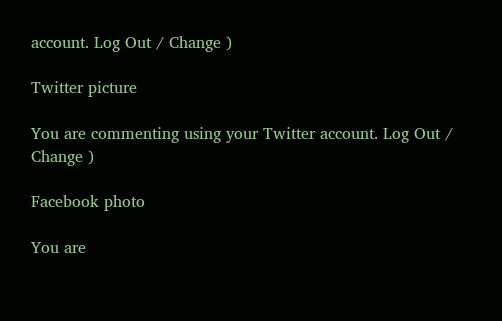account. Log Out / Change )

Twitter picture

You are commenting using your Twitter account. Log Out / Change )

Facebook photo

You are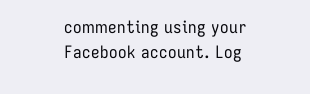commenting using your Facebook account. Log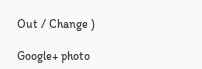Out / Change )

Google+ photo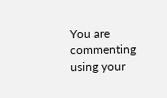You are commenting using your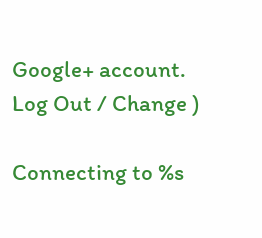Google+ account. Log Out / Change )

Connecting to %s